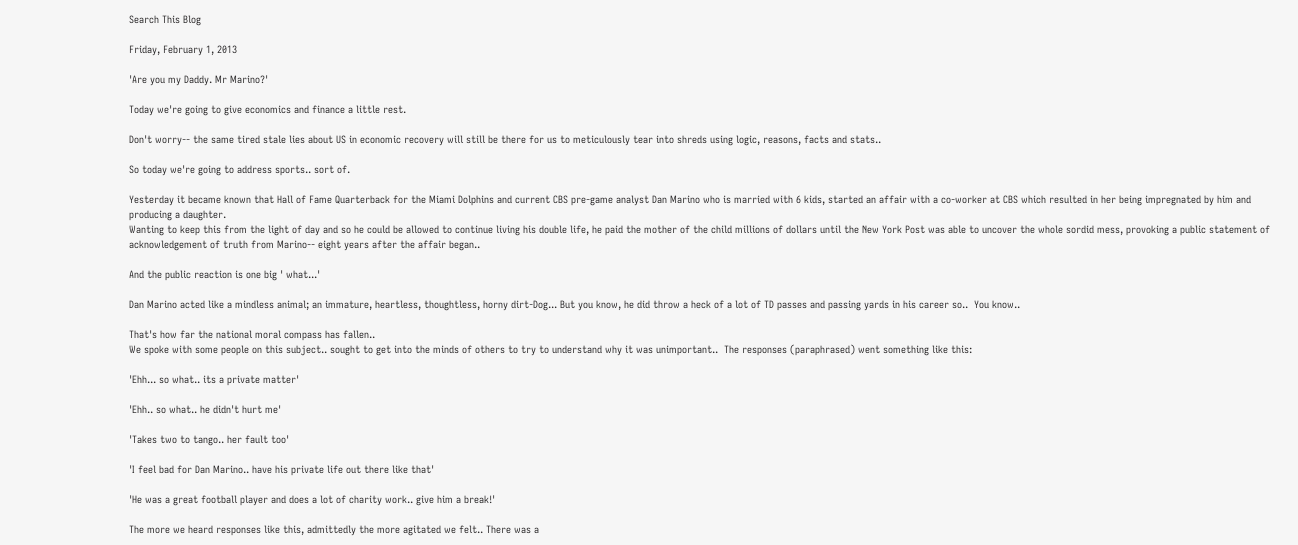Search This Blog

Friday, February 1, 2013

'Are you my Daddy. Mr Marino?'

Today we're going to give economics and finance a little rest.

Don't worry-- the same tired stale lies about US in economic recovery will still be there for us to meticulously tear into shreds using logic, reasons, facts and stats..

So today we're going to address sports.. sort of.

Yesterday it became known that Hall of Fame Quarterback for the Miami Dolphins and current CBS pre-game analyst Dan Marino who is married with 6 kids, started an affair with a co-worker at CBS which resulted in her being impregnated by him and producing a daughter.
Wanting to keep this from the light of day and so he could be allowed to continue living his double life, he paid the mother of the child millions of dollars until the New York Post was able to uncover the whole sordid mess, provoking a public statement of acknowledgement of truth from Marino-- eight years after the affair began..

And the public reaction is one big ' what...'

Dan Marino acted like a mindless animal; an immature, heartless, thoughtless, horny dirt-Dog... But you know, he did throw a heck of a lot of TD passes and passing yards in his career so..  You know..

That's how far the national moral compass has fallen..
We spoke with some people on this subject.. sought to get into the minds of others to try to understand why it was unimportant..  The responses (paraphrased) went something like this:

'Ehh... so what.. its a private matter'

'Ehh.. so what.. he didn't hurt me'

'Takes two to tango.. her fault too'

'I feel bad for Dan Marino.. have his private life out there like that'

'He was a great football player and does a lot of charity work.. give him a break!'

The more we heard responses like this, admittedly the more agitated we felt.. There was a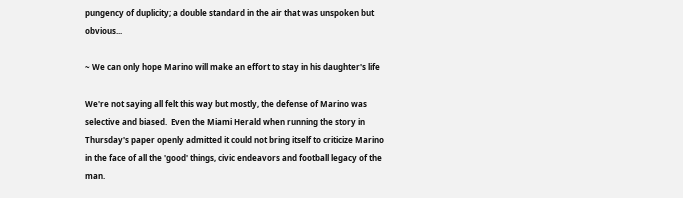pungency of duplicity; a double standard in the air that was unspoken but obvious...

~ We can only hope Marino will make an effort to stay in his daughter's life

We're not saying all felt this way but mostly, the defense of Marino was selective and biased.  Even the Miami Herald when running the story in Thursday's paper openly admitted it could not bring itself to criticize Marino in the face of all the 'good' things, civic endeavors and football legacy of the man.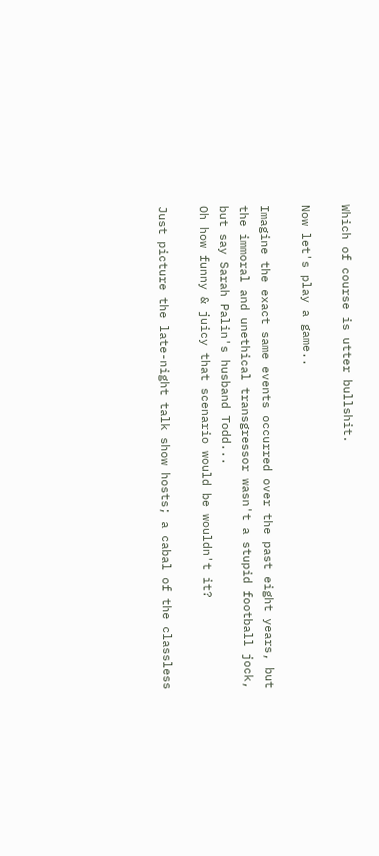Which of course is utter bullshit.

Now let's play a game..

Imagine the exact same events occurred over the past eight years, but the immoral and unethical transgressor wasn't a stupid football jock, but say Sarah Palin's husband Todd...
Oh how funny & juicy that scenario would be wouldn't it?

Just picture the late-night talk show hosts; a cabal of the classless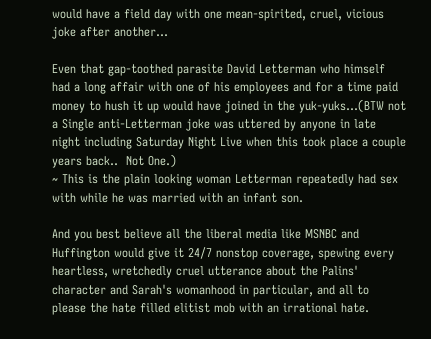would have a field day with one mean-spirited, cruel, vicious joke after another...

Even that gap-toothed parasite David Letterman who himself had a long affair with one of his employees and for a time paid money to hush it up would have joined in the yuk-yuks...(BTW not a Single anti-Letterman joke was uttered by anyone in late night including Saturday Night Live when this took place a couple years back..  Not One.)
~ This is the plain looking woman Letterman repeatedly had sex with while he was married with an infant son.

And you best believe all the liberal media like MSNBC and Huffington would give it 24/7 nonstop coverage, spewing every heartless, wretchedly cruel utterance about the Palins' character and Sarah's womanhood in particular, and all to please the hate filled elitist mob with an irrational hate.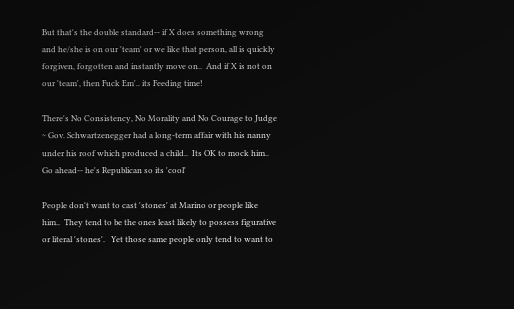But that's the double standard-- if X does something wrong and he/she is on our 'team' or we like that person, all is quickly forgiven, forgotten and instantly move on..  And if X is not on our 'team', then Fuck Em'.. its Feeding time!

There's No Consistency, No Morality and No Courage to Judge
~ Gov. Schwartzenegger had a long-term affair with his nanny under his roof which produced a child..  Its OK to mock him.. Go ahead-- he's Republican so its 'cool'

People don't want to cast 'stones' at Marino or people like him..  They tend to be the ones least likely to possess figurative or literal 'stones'.   Yet those same people only tend to want to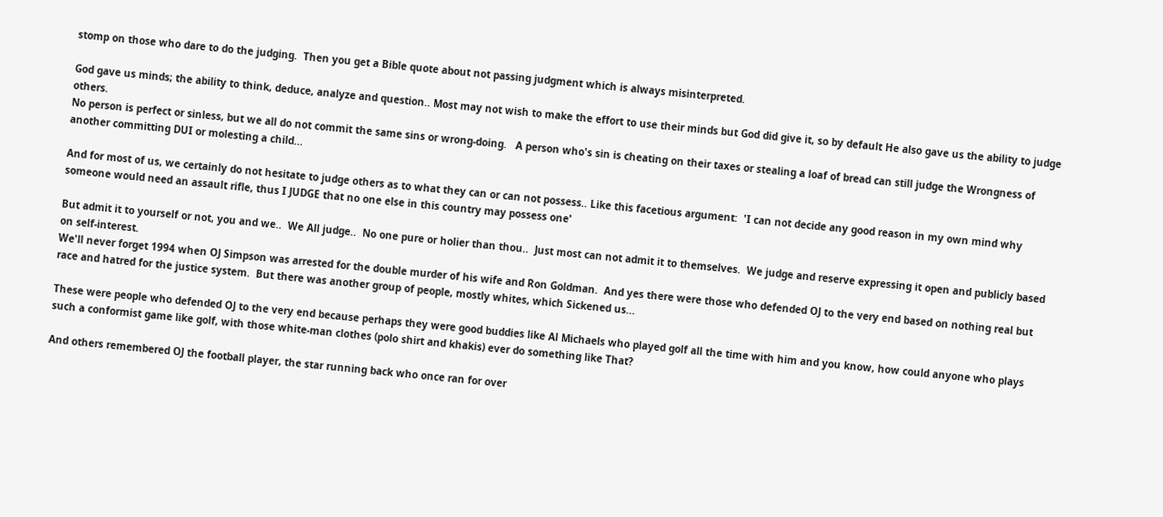stomp on those who dare to do the judging.  Then you get a Bible quote about not passing judgment which is always misinterpreted.

God gave us minds; the ability to think, deduce, analyze and question.. Most may not wish to make the effort to use their minds but God did give it, so by default He also gave us the ability to judge others.
No person is perfect or sinless, but we all do not commit the same sins or wrong-doing.   A person who's sin is cheating on their taxes or stealing a loaf of bread can still judge the Wrongness of another committing DUI or molesting a child...

And for most of us, we certainly do not hesitate to judge others as to what they can or can not possess.. Like this facetious argument:  'I can not decide any good reason in my own mind why someone would need an assault rifle, thus I JUDGE that no one else in this country may possess one'

But admit it to yourself or not, you and we..  We All judge..  No one pure or holier than thou..  Just most can not admit it to themselves.  We judge and reserve expressing it open and publicly based on self-interest.
We'll never forget 1994 when OJ Simpson was arrested for the double murder of his wife and Ron Goldman.  And yes there were those who defended OJ to the very end based on nothing real but race and hatred for the justice system.  But there was another group of people, mostly whites, which Sickened us...

These were people who defended OJ to the very end because perhaps they were good buddies like Al Michaels who played golf all the time with him and you know, how could anyone who plays such a conformist game like golf, with those white-man clothes (polo shirt and khakis) ever do something like That?

And others remembered OJ the football player, the star running back who once ran for over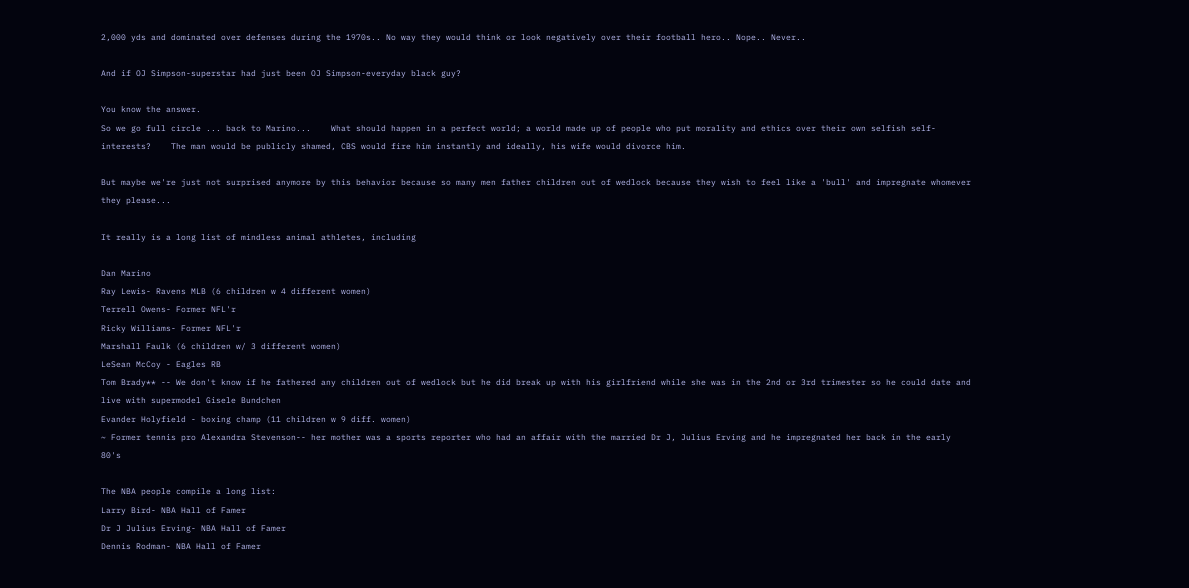2,000 yds and dominated over defenses during the 1970s.. No way they would think or look negatively over their football hero.. Nope.. Never..

And if OJ Simpson-superstar had just been OJ Simpson-everyday black guy?

You know the answer.
So we go full circle ... back to Marino...    What should happen in a perfect world; a world made up of people who put morality and ethics over their own selfish self-interests?    The man would be publicly shamed, CBS would fire him instantly and ideally, his wife would divorce him.

But maybe we're just not surprised anymore by this behavior because so many men father children out of wedlock because they wish to feel like a 'bull' and impregnate whomever they please...

It really is a long list of mindless animal athletes, including

Dan Marino
Ray Lewis- Ravens MLB (6 children w 4 different women)
Terrell Owens- Former NFL'r
Ricky Williams- Former NFL'r
Marshall Faulk (6 children w/ 3 different women)
LeSean McCoy - Eagles RB
Tom Brady** -- We don't know if he fathered any children out of wedlock but he did break up with his girlfriend while she was in the 2nd or 3rd trimester so he could date and live with supermodel Gisele Bundchen
Evander Holyfield - boxing champ (11 children w 9 diff. women)
~ Former tennis pro Alexandra Stevenson-- her mother was a sports reporter who had an affair with the married Dr J, Julius Erving and he impregnated her back in the early 80's

The NBA people compile a long list:
Larry Bird- NBA Hall of Famer
Dr J Julius Erving- NBA Hall of Famer
Dennis Rodman- NBA Hall of Famer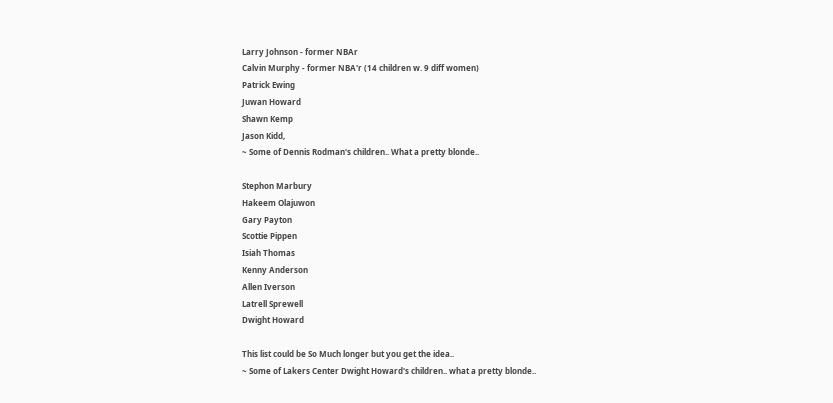Larry Johnson - former NBAr
Calvin Murphy - former NBA'r (14 children w. 9 diff women)
Patrick Ewing
Juwan Howard
Shawn Kemp
Jason Kidd,
~ Some of Dennis Rodman's children.. What a pretty blonde..

Stephon Marbury
Hakeem Olajuwon
Gary Payton
Scottie Pippen
Isiah Thomas
Kenny Anderson
Allen Iverson
Latrell Sprewell
Dwight Howard

This list could be So Much longer but you get the idea..
~ Some of Lakers Center Dwight Howard's children.. what a pretty blonde..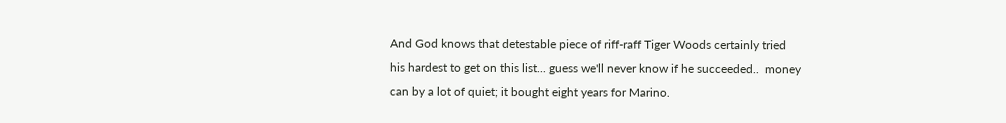And God knows that detestable piece of riff-raff Tiger Woods certainly tried his hardest to get on this list... guess we'll never know if he succeeded..  money can by a lot of quiet; it bought eight years for Marino.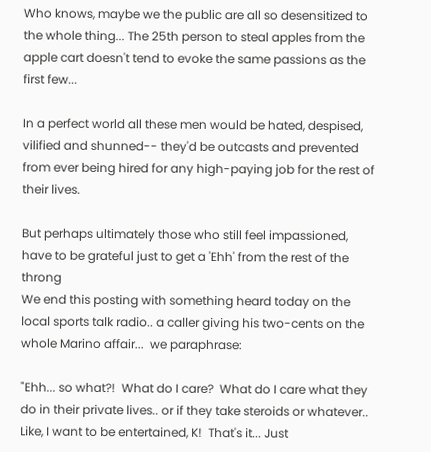Who knows, maybe we the public are all so desensitized to the whole thing... The 25th person to steal apples from the apple cart doesn't tend to evoke the same passions as the first few...

In a perfect world all these men would be hated, despised, vilified and shunned-- they'd be outcasts and prevented from ever being hired for any high-paying job for the rest of their lives.

But perhaps ultimately those who still feel impassioned, have to be grateful just to get a 'Ehh' from the rest of the throng
We end this posting with something heard today on the local sports talk radio.. a caller giving his two-cents on the whole Marino affair...  we paraphrase:

"Ehh... so what?!  What do I care?  What do I care what they do in their private lives.. or if they take steroids or whatever.. Like, I want to be entertained, K!  That's it... Just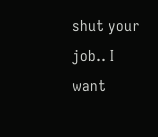shut your job.. I want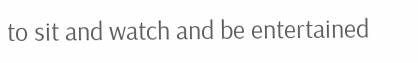to sit and watch and be entertained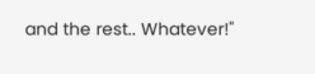and the rest.. Whatever!"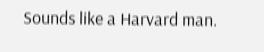Sounds like a Harvard man.